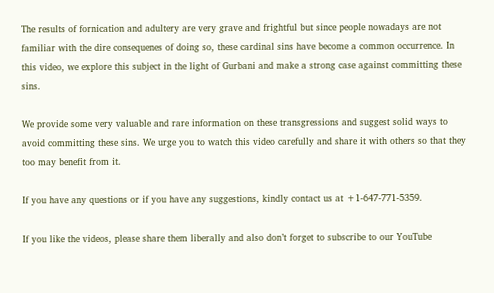The results of fornication and adultery are very grave and frightful but since people nowadays are not familiar with the dire consequenes of doing so, these cardinal sins have become a common occurrence. In this video, we explore this subject in the light of Gurbani and make a strong case against committing these sins.

We provide some very valuable and rare information on these transgressions and suggest solid ways to avoid committing these sins. We urge you to watch this video carefully and share it with others so that they too may benefit from it.

If you have any questions or if you have any suggestions, kindly contact us at +1-647-771-5359.

If you like the videos, please share them liberally and also don’t forget to subscribe to our YouTube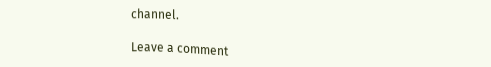channel.

Leave a comment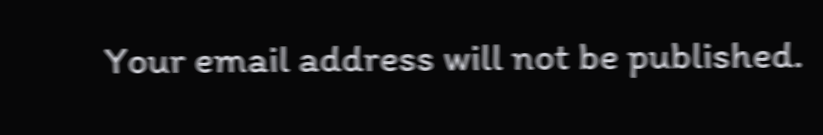Your email address will not be published.